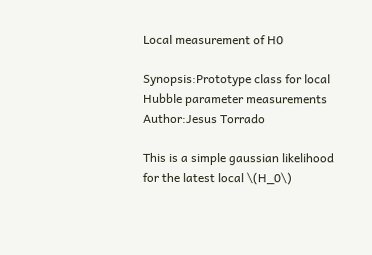Local measurement of H0

Synopsis:Prototype class for local Hubble parameter measurements
Author:Jesus Torrado

This is a simple gaussian likelihood for the latest local \(H_0\)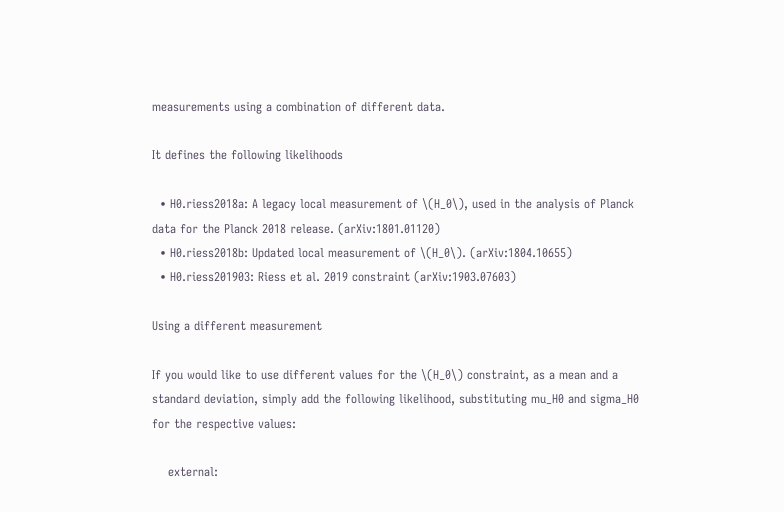measurements using a combination of different data.

It defines the following likelihoods

  • H0.riess2018a: A legacy local measurement of \(H_0\), used in the analysis of Planck data for the Planck 2018 release. (arXiv:1801.01120)
  • H0.riess2018b: Updated local measurement of \(H_0\). (arXiv:1804.10655)
  • H0.riess201903: Riess et al. 2019 constraint (arXiv:1903.07603)

Using a different measurement

If you would like to use different values for the \(H_0\) constraint, as a mean and a standard deviation, simply add the following likelihood, substituting mu_H0 and sigma_H0 for the respective values:

    external: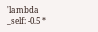'lambda _self: -0.5 *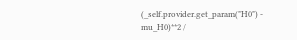(_self.provider.get_param("H0") - mu_H0)**2 /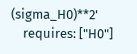(sigma_H0)**2'
    requires: ["H0"]